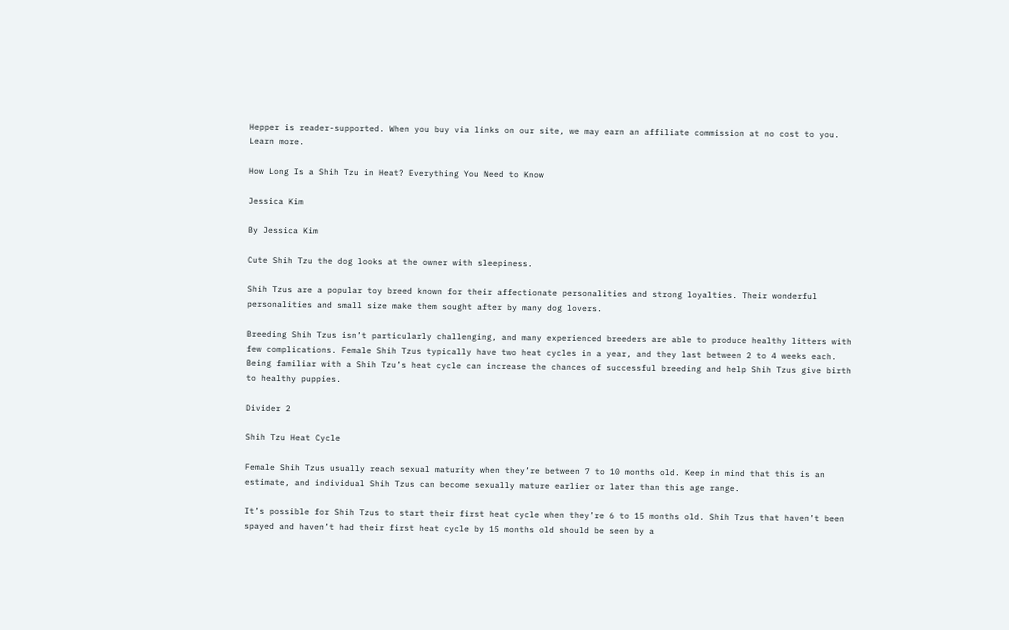Hepper is reader-supported. When you buy via links on our site, we may earn an affiliate commission at no cost to you. Learn more.

How Long Is a Shih Tzu in Heat? Everything You Need to Know

Jessica Kim

By Jessica Kim

Cute Shih Tzu the dog looks at the owner with sleepiness.

Shih Tzus are a popular toy breed known for their affectionate personalities and strong loyalties. Their wonderful personalities and small size make them sought after by many dog lovers.

Breeding Shih Tzus isn’t particularly challenging, and many experienced breeders are able to produce healthy litters with few complications. Female Shih Tzus typically have two heat cycles in a year, and they last between 2 to 4 weeks each. Being familiar with a Shih Tzu’s heat cycle can increase the chances of successful breeding and help Shih Tzus give birth to healthy puppies.

Divider 2

Shih Tzu Heat Cycle

Female Shih Tzus usually reach sexual maturity when they’re between 7 to 10 months old. Keep in mind that this is an estimate, and individual Shih Tzus can become sexually mature earlier or later than this age range.

It’s possible for Shih Tzus to start their first heat cycle when they’re 6 to 15 months old. Shih Tzus that haven’t been spayed and haven’t had their first heat cycle by 15 months old should be seen by a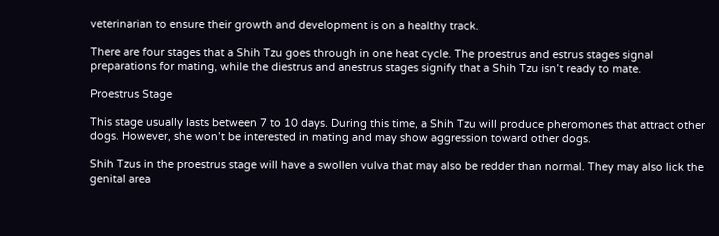veterinarian to ensure their growth and development is on a healthy track.

There are four stages that a Shih Tzu goes through in one heat cycle. The proestrus and estrus stages signal preparations for mating, while the diestrus and anestrus stages signify that a Shih Tzu isn’t ready to mate.

Proestrus Stage

This stage usually lasts between 7 to 10 days. During this time, a Shih Tzu will produce pheromones that attract other dogs. However, she won’t be interested in mating and may show aggression toward other dogs.

Shih Tzus in the proestrus stage will have a swollen vulva that may also be redder than normal. They may also lick the genital area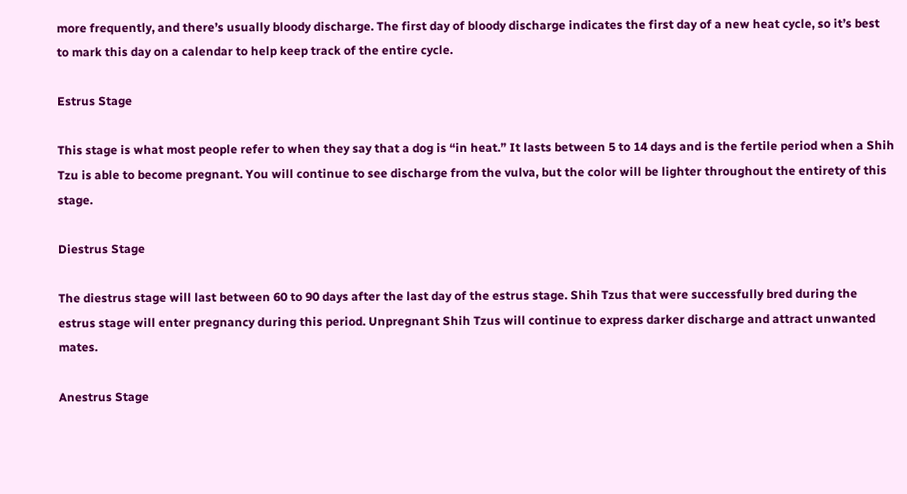more frequently, and there’s usually bloody discharge. The first day of bloody discharge indicates the first day of a new heat cycle, so it’s best to mark this day on a calendar to help keep track of the entire cycle.

Estrus Stage

This stage is what most people refer to when they say that a dog is “in heat.” It lasts between 5 to 14 days and is the fertile period when a Shih Tzu is able to become pregnant. You will continue to see discharge from the vulva, but the color will be lighter throughout the entirety of this stage.

Diestrus Stage

The diestrus stage will last between 60 to 90 days after the last day of the estrus stage. Shih Tzus that were successfully bred during the estrus stage will enter pregnancy during this period. Unpregnant Shih Tzus will continue to express darker discharge and attract unwanted mates.

Anestrus Stage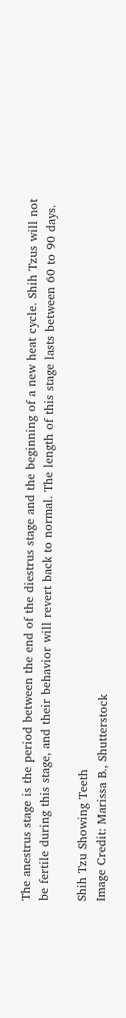The anestrus stage is the period between the end of the diestrus stage and the beginning of a new heat cycle. Shih Tzus will not be fertile during this stage, and their behavior will revert back to normal. The length of this stage lasts between 60 to 90 days.

Shih Tzu Showing Teeth
Image Credit: Marissa B., Shutterstock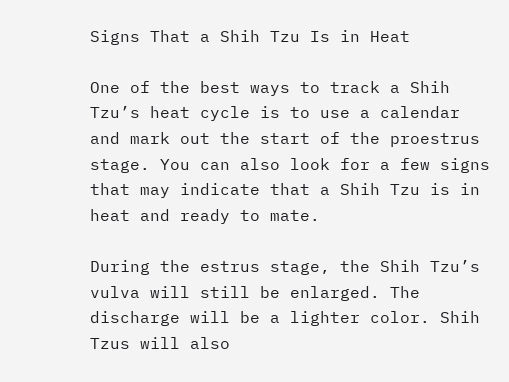Signs That a Shih Tzu Is in Heat

One of the best ways to track a Shih Tzu’s heat cycle is to use a calendar and mark out the start of the proestrus stage. You can also look for a few signs that may indicate that a Shih Tzu is in heat and ready to mate.

During the estrus stage, the Shih Tzu’s vulva will still be enlarged. The discharge will be a lighter color. Shih Tzus will also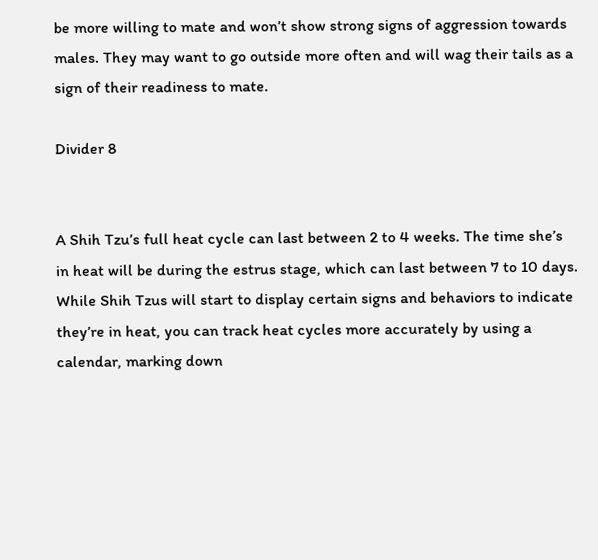be more willing to mate and won’t show strong signs of aggression towards males. They may want to go outside more often and will wag their tails as a sign of their readiness to mate.

Divider 8


A Shih Tzu’s full heat cycle can last between 2 to 4 weeks. The time she’s in heat will be during the estrus stage, which can last between 7 to 10 days. While Shih Tzus will start to display certain signs and behaviors to indicate they’re in heat, you can track heat cycles more accurately by using a calendar, marking down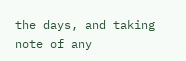the days, and taking note of any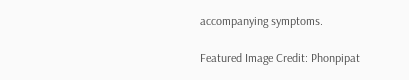accompanying symptoms.

Featured Image Credit: Phonpipat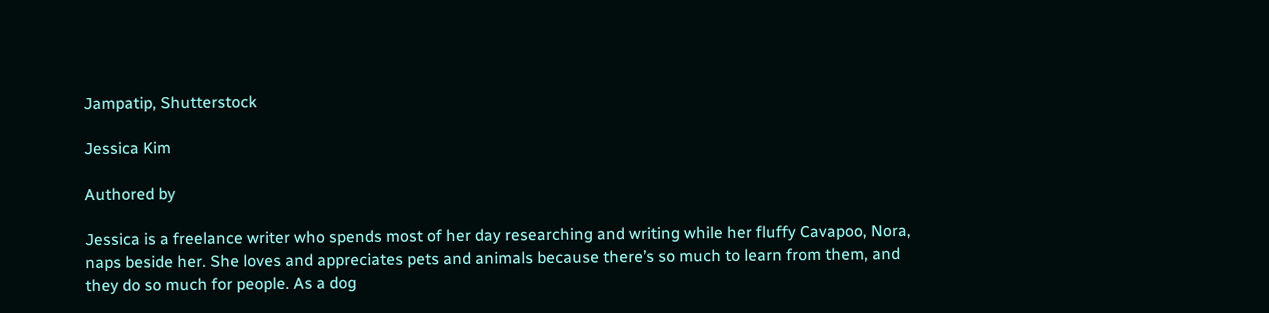Jampatip, Shutterstock

Jessica Kim

Authored by

Jessica is a freelance writer who spends most of her day researching and writing while her fluffy Cavapoo, Nora, naps beside her. She loves and appreciates pets and animals because there’s so much to learn from them, and they do so much for people. As a dog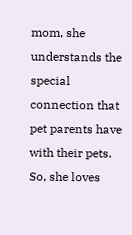mom, she understands the special connection that pet parents have with their pets. So, she loves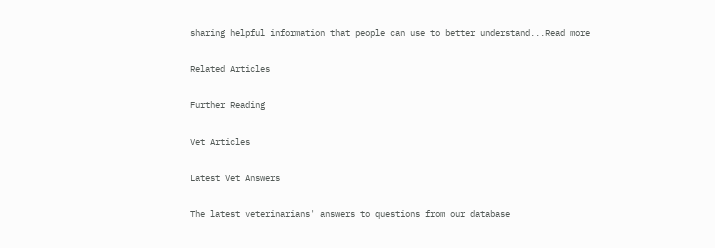sharing helpful information that people can use to better understand...Read more

Related Articles

Further Reading

Vet Articles

Latest Vet Answers

The latest veterinarians' answers to questions from our database